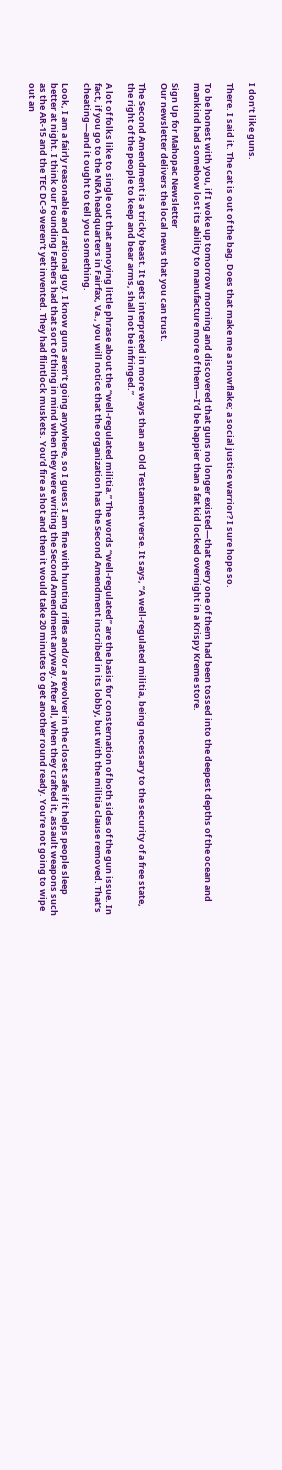I don’t like guns.

There. I said it. The cat is out of the bag. Does that make me a snowflake; a social justice warrior? I sure hope so.

To be honest with you, if I woke up tomorrow morning and discovered that guns no longer existed—that every one of them had been tossed into the deepest depths of the ocean and mankind had somehow lost its ability to manufacture more of them—I’d be happier than a fat kid locked overnight in a Krispy Kreme store.

Sign Up for Mahopac Newsletter
Our newsletter delivers the local news that you can trust.

The Second Amendment is a tricky beast. It gets interpreted in more ways than an Old Testament verse. It says, “A well-regulated militia, being necessary to the security of a free state, the right of the people to keep and bear arms, shall not be infringed.”

A lot of folks like to single out that annoying little phrase about the “well-regulated militia.” The words “well-regulated” are the basis for consternation of both sides of the gun issue. In fact, if you go to the NRA headquarters in Fairfax, Va., you will notice that the organization has the Second Amendment inscribed in its lobby, but with the militia clause removed. That’s cheating—and it ought to tell you something.

Look, I am a fairly reasonable and rational guy. I know guns aren’t going anywhere, so I guess I am fine with hunting rifles and/or a revolver in the closet safe if it helps people sleep better at night. I think our Founding Fathers had that sort of thing in mind when they were writing the Second Amendment anyway. After all, when they crafted it, assault weapons such as the AR-15 and the TEC DC-9 weren’t yet invented. They had flintlock muskets. You’d fire a shot and then it would take 20 minutes to get another round ready. You’re not going to wipe out an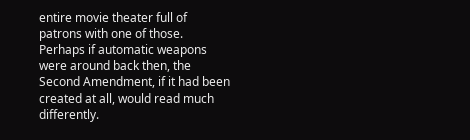entire movie theater full of patrons with one of those. Perhaps if automatic weapons were around back then, the Second Amendment, if it had been created at all, would read much differently.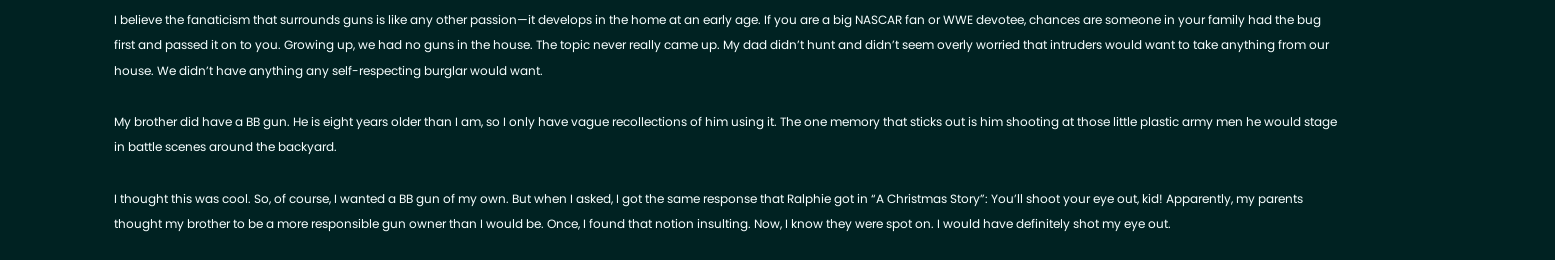I believe the fanaticism that surrounds guns is like any other passion—it develops in the home at an early age. If you are a big NASCAR fan or WWE devotee, chances are someone in your family had the bug first and passed it on to you. Growing up, we had no guns in the house. The topic never really came up. My dad didn’t hunt and didn’t seem overly worried that intruders would want to take anything from our house. We didn’t have anything any self-respecting burglar would want.

My brother did have a BB gun. He is eight years older than I am, so I only have vague recollections of him using it. The one memory that sticks out is him shooting at those little plastic army men he would stage in battle scenes around the backyard.

I thought this was cool. So, of course, I wanted a BB gun of my own. But when I asked, I got the same response that Ralphie got in “A Christmas Story”: You’ll shoot your eye out, kid! Apparently, my parents thought my brother to be a more responsible gun owner than I would be. Once, I found that notion insulting. Now, I know they were spot on. I would have definitely shot my eye out.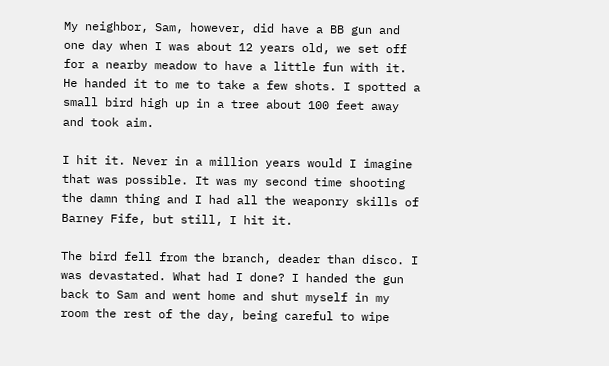My neighbor, Sam, however, did have a BB gun and one day when I was about 12 years old, we set off for a nearby meadow to have a little fun with it. He handed it to me to take a few shots. I spotted a small bird high up in a tree about 100 feet away and took aim.

I hit it. Never in a million years would I imagine that was possible. It was my second time shooting the damn thing and I had all the weaponry skills of Barney Fife, but still, I hit it.

The bird fell from the branch, deader than disco. I was devastated. What had I done? I handed the gun back to Sam and went home and shut myself in my room the rest of the day, being careful to wipe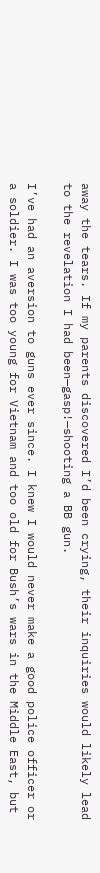away the tears. If my parents discovered I’d been crying, their inquiries would likely lead to the revelation I had been—gasp!—shooting a BB gun.

I’ve had an aversion to guns ever since. I knew I would never make a good police officer or a soldier. I was too young for Vietnam and too old for Bush’s wars in the Middle East, but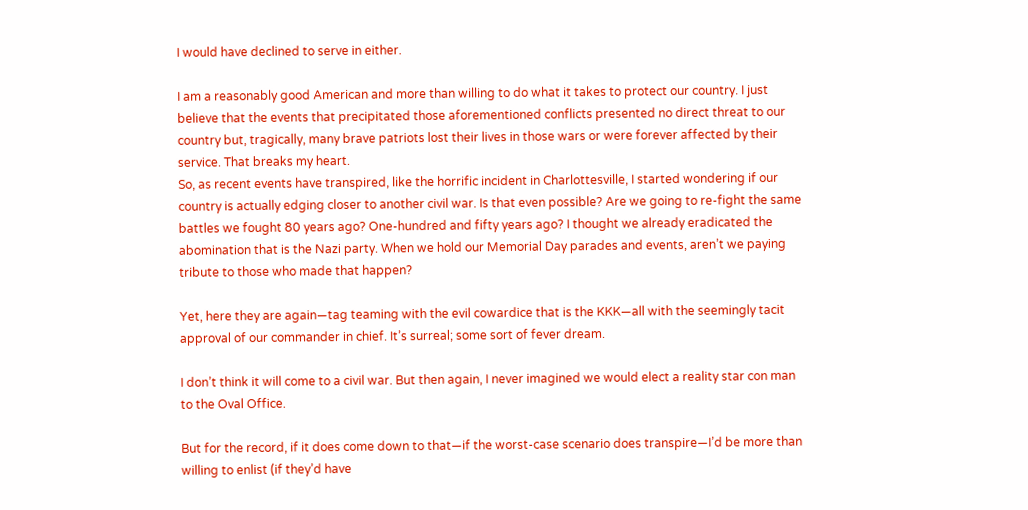I would have declined to serve in either.

I am a reasonably good American and more than willing to do what it takes to protect our country. I just believe that the events that precipitated those aforementioned conflicts presented no direct threat to our country but, tragically, many brave patriots lost their lives in those wars or were forever affected by their service. That breaks my heart.
So, as recent events have transpired, like the horrific incident in Charlottesville, I started wondering if our country is actually edging closer to another civil war. Is that even possible? Are we going to re-fight the same battles we fought 80 years ago? One-hundred and fifty years ago? I thought we already eradicated the abomination that is the Nazi party. When we hold our Memorial Day parades and events, aren’t we paying tribute to those who made that happen?

Yet, here they are again—tag teaming with the evil cowardice that is the KKK—all with the seemingly tacit approval of our commander in chief. It’s surreal; some sort of fever dream.

I don’t think it will come to a civil war. But then again, I never imagined we would elect a reality star con man to the Oval Office.

But for the record, if it does come down to that—if the worst-case scenario does transpire—I’d be more than willing to enlist (if they’d have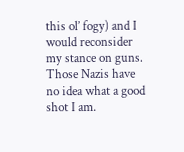this ol’ fogy) and I would reconsider my stance on guns. Those Nazis have no idea what a good shot I am.